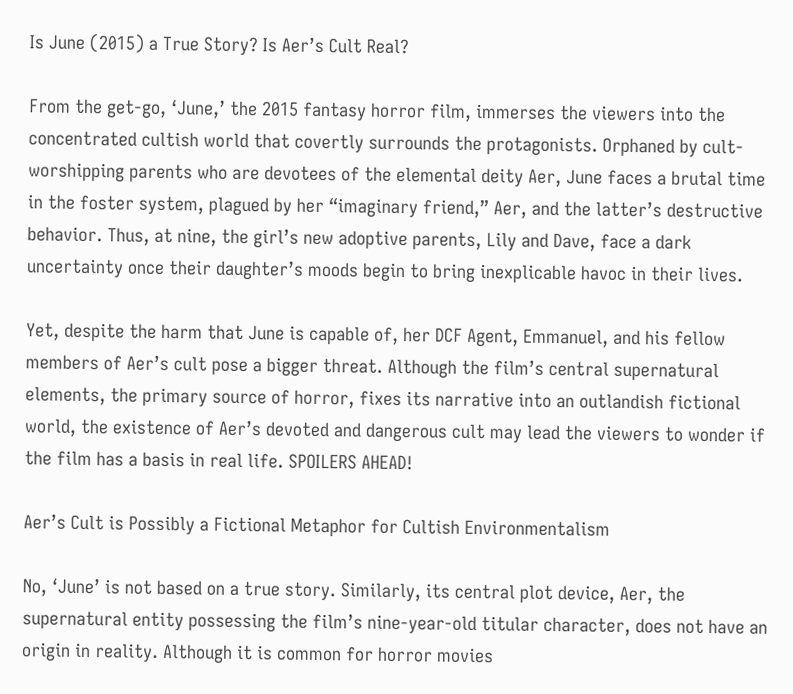Is June (2015) a True Story? Is Aer’s Cult Real?

From the get-go, ‘June,’ the 2015 fantasy horror film, immerses the viewers into the concentrated cultish world that covertly surrounds the protagonists. Orphaned by cult-worshipping parents who are devotees of the elemental deity Aer, June faces a brutal time in the foster system, plagued by her “imaginary friend,” Aer, and the latter’s destructive behavior. Thus, at nine, the girl’s new adoptive parents, Lily and Dave, face a dark uncertainty once their daughter’s moods begin to bring inexplicable havoc in their lives.

Yet, despite the harm that June is capable of, her DCF Agent, Emmanuel, and his fellow members of Aer’s cult pose a bigger threat. Although the film’s central supernatural elements, the primary source of horror, fixes its narrative into an outlandish fictional world, the existence of Aer’s devoted and dangerous cult may lead the viewers to wonder if the film has a basis in real life. SPOILERS AHEAD!

Aer’s Cult is Possibly a Fictional Metaphor for Cultish Environmentalism

No, ‘June’ is not based on a true story. Similarly, its central plot device, Aer, the supernatural entity possessing the film’s nine-year-old titular character, does not have an origin in reality. Although it is common for horror movies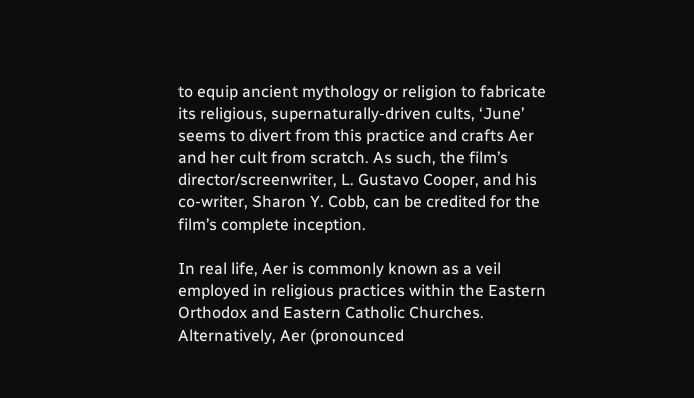to equip ancient mythology or religion to fabricate its religious, supernaturally-driven cults, ‘June’ seems to divert from this practice and crafts Aer and her cult from scratch. As such, the film’s director/screenwriter, L. Gustavo Cooper, and his co-writer, Sharon Y. Cobb, can be credited for the film’s complete inception.

In real life, Aer is commonly known as a veil employed in religious practices within the Eastern Orthodox and Eastern Catholic Churches. Alternatively, Aer (pronounced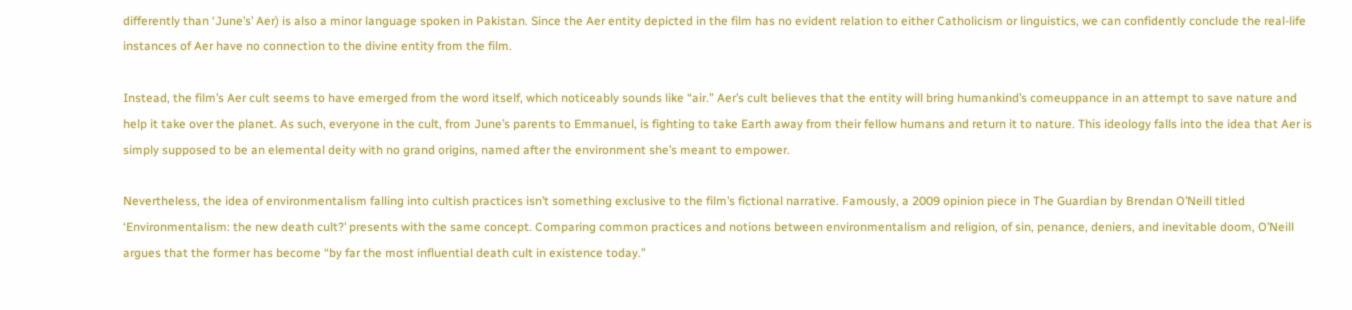differently than ‘June’s’ Aer) is also a minor language spoken in Pakistan. Since the Aer entity depicted in the film has no evident relation to either Catholicism or linguistics, we can confidently conclude the real-life instances of Aer have no connection to the divine entity from the film.

Instead, the film’s Aer cult seems to have emerged from the word itself, which noticeably sounds like “air.” Aer’s cult believes that the entity will bring humankind’s comeuppance in an attempt to save nature and help it take over the planet. As such, everyone in the cult, from June’s parents to Emmanuel, is fighting to take Earth away from their fellow humans and return it to nature. This ideology falls into the idea that Aer is simply supposed to be an elemental deity with no grand origins, named after the environment she’s meant to empower.

Nevertheless, the idea of environmentalism falling into cultish practices isn’t something exclusive to the film’s fictional narrative. Famously, a 2009 opinion piece in The Guardian by Brendan O’Neill titled ‘Environmentalism: the new death cult?’ presents with the same concept. Comparing common practices and notions between environmentalism and religion, of sin, penance, deniers, and inevitable doom, O’Neill argues that the former has become “by far the most influential death cult in existence today.”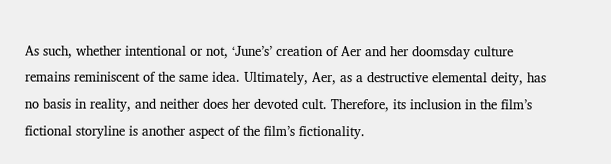As such, whether intentional or not, ‘June’s’ creation of Aer and her doomsday culture remains reminiscent of the same idea. Ultimately, Aer, as a destructive elemental deity, has no basis in reality, and neither does her devoted cult. Therefore, its inclusion in the film’s fictional storyline is another aspect of the film’s fictionality.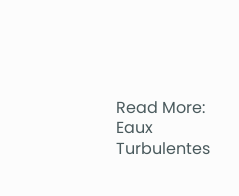Read More: Eaux Turbulentes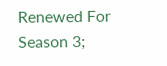Renewed For Season 3;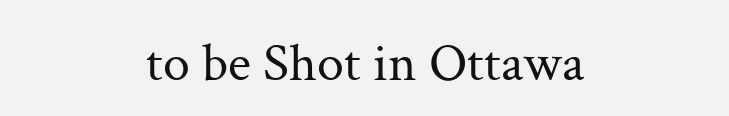to be Shot in Ottawa